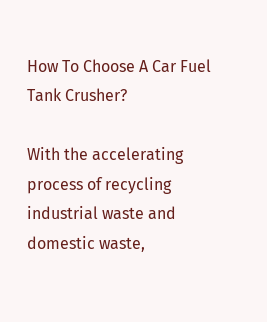How To Choose A Car Fuel Tank Crusher?

With the accelerating process of recycling industrial waste and domestic waste,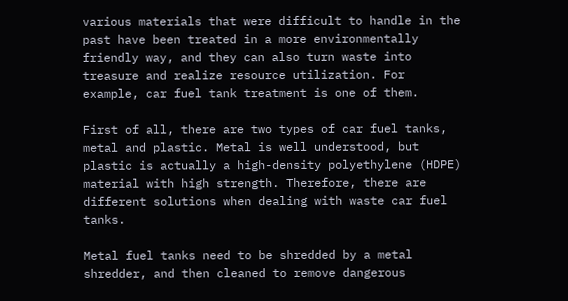various materials that were difficult to handle in the past have been treated in a more environmentally friendly way, and they can also turn waste into treasure and realize resource utilization. For example, car fuel tank treatment is one of them.

First of all, there are two types of car fuel tanks, metal and plastic. Metal is well understood, but plastic is actually a high-density polyethylene (HDPE) material with high strength. Therefore, there are different solutions when dealing with waste car fuel tanks.

Metal fuel tanks need to be shredded by a metal shredder, and then cleaned to remove dangerous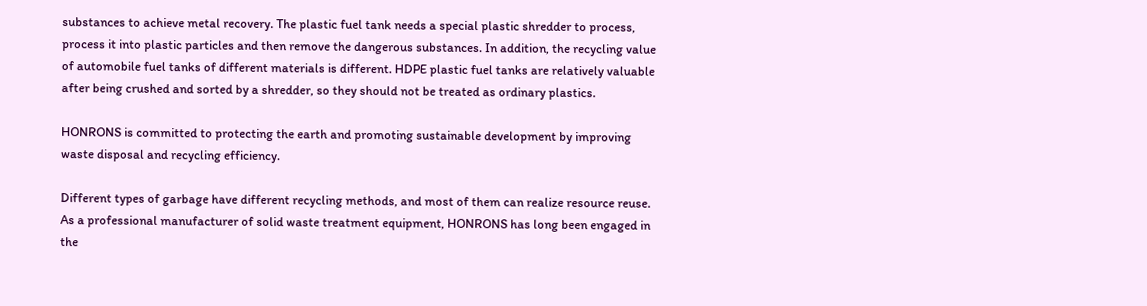substances to achieve metal recovery. The plastic fuel tank needs a special plastic shredder to process, process it into plastic particles and then remove the dangerous substances. In addition, the recycling value of automobile fuel tanks of different materials is different. HDPE plastic fuel tanks are relatively valuable after being crushed and sorted by a shredder, so they should not be treated as ordinary plastics.

HONRONS is committed to protecting the earth and promoting sustainable development by improving waste disposal and recycling efficiency.

Different types of garbage have different recycling methods, and most of them can realize resource reuse. As a professional manufacturer of solid waste treatment equipment, HONRONS has long been engaged in the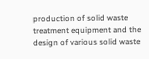production of solid waste treatment equipment and the design of various solid waste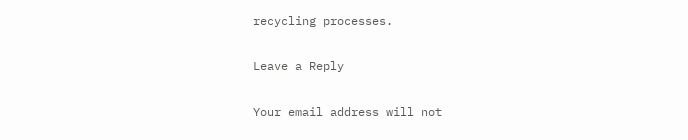recycling processes.

Leave a Reply

Your email address will not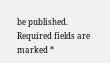be published. Required fields are marked *